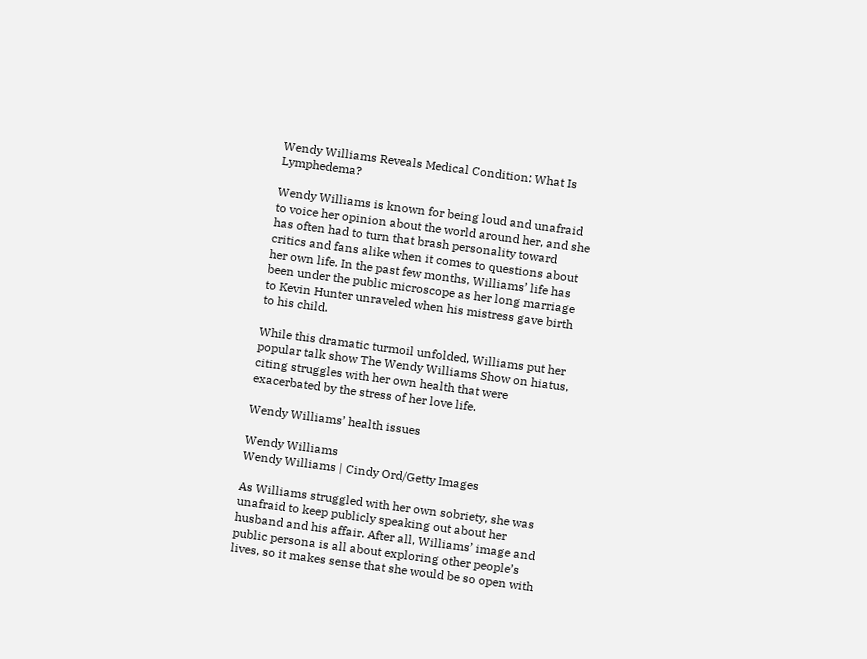Wendy Williams Reveals Medical Condition: What Is Lymphedema?

Wendy Williams is known for being loud and unafraid to voice her opinion about the world around her, and she has often had to turn that brash personality toward critics and fans alike when it comes to questions about her own life. In the past few months, Williams’ life has been under the public microscope as her long marriage to Kevin Hunter unraveled when his mistress gave birth to his child.

While this dramatic turmoil unfolded, Williams put her popular talk show The Wendy Williams Show on hiatus, citing struggles with her own health that were exacerbated by the stress of her love life.

Wendy Williams’ health issues

Wendy Williams
Wendy Williams | Cindy Ord/Getty Images

As Williams struggled with her own sobriety, she was unafraid to keep publicly speaking out about her husband and his affair. After all, Williams’ image and public persona is all about exploring other people’s lives, so it makes sense that she would be so open with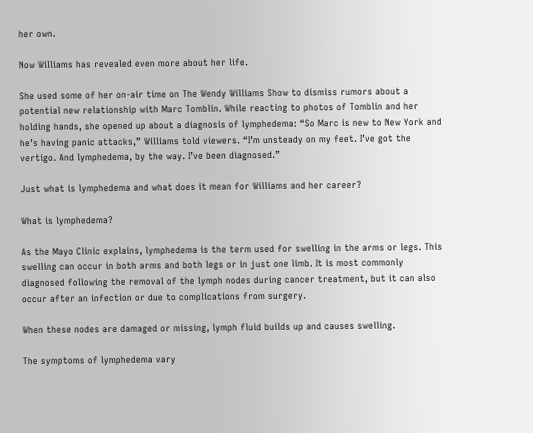her own.

Now Williams has revealed even more about her life.

She used some of her on-air time on The Wendy Williams Show to dismiss rumors about a potential new relationship with Marc Tomblin. While reacting to photos of Tomblin and her holding hands, she opened up about a diagnosis of lymphedema: “So Marc is new to New York and he’s having panic attacks,” Williams told viewers. “I’m unsteady on my feet. I’ve got the vertigo. And lymphedema, by the way. I’ve been diagnosed.”

Just what is lymphedema and what does it mean for Williams and her career?

What is lymphedema?

As the Mayo Clinic explains, lymphedema is the term used for swelling in the arms or legs. This swelling can occur in both arms and both legs or in just one limb. It is most commonly diagnosed following the removal of the lymph nodes during cancer treatment, but it can also occur after an infection or due to complications from surgery.

When these nodes are damaged or missing, lymph fluid builds up and causes swelling.

The symptoms of lymphedema vary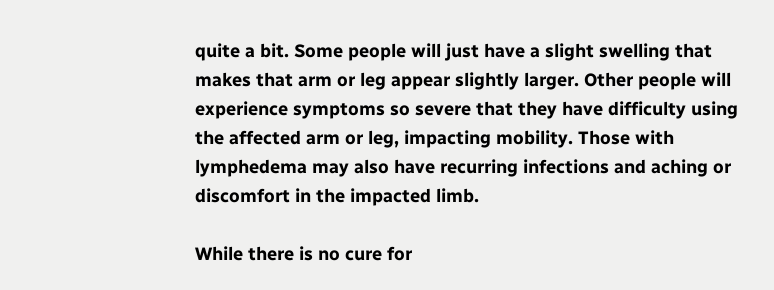quite a bit. Some people will just have a slight swelling that makes that arm or leg appear slightly larger. Other people will experience symptoms so severe that they have difficulty using the affected arm or leg, impacting mobility. Those with lymphedema may also have recurring infections and aching or discomfort in the impacted limb.

While there is no cure for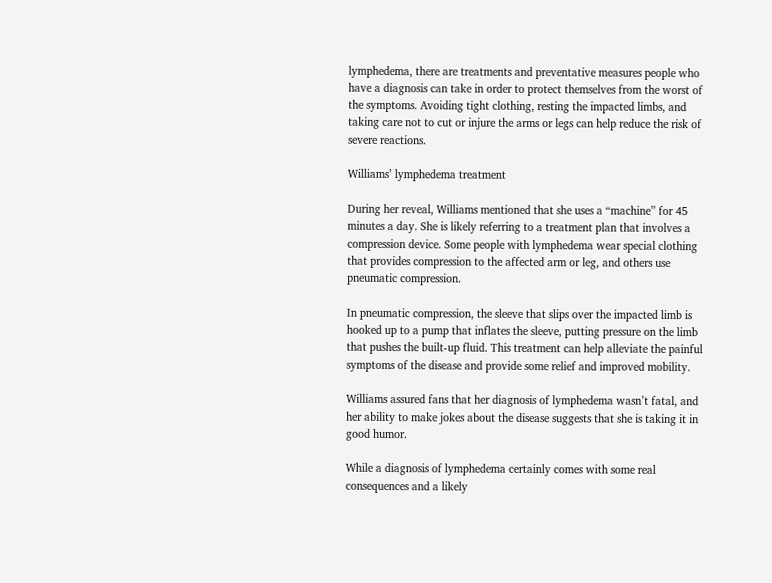lymphedema, there are treatments and preventative measures people who have a diagnosis can take in order to protect themselves from the worst of the symptoms. Avoiding tight clothing, resting the impacted limbs, and taking care not to cut or injure the arms or legs can help reduce the risk of severe reactions.

Williams’ lymphedema treatment

During her reveal, Williams mentioned that she uses a “machine” for 45 minutes a day. She is likely referring to a treatment plan that involves a compression device. Some people with lymphedema wear special clothing that provides compression to the affected arm or leg, and others use pneumatic compression.

In pneumatic compression, the sleeve that slips over the impacted limb is hooked up to a pump that inflates the sleeve, putting pressure on the limb that pushes the built-up fluid. This treatment can help alleviate the painful symptoms of the disease and provide some relief and improved mobility.

Williams assured fans that her diagnosis of lymphedema wasn’t fatal, and her ability to make jokes about the disease suggests that she is taking it in good humor.

While a diagnosis of lymphedema certainly comes with some real consequences and a likely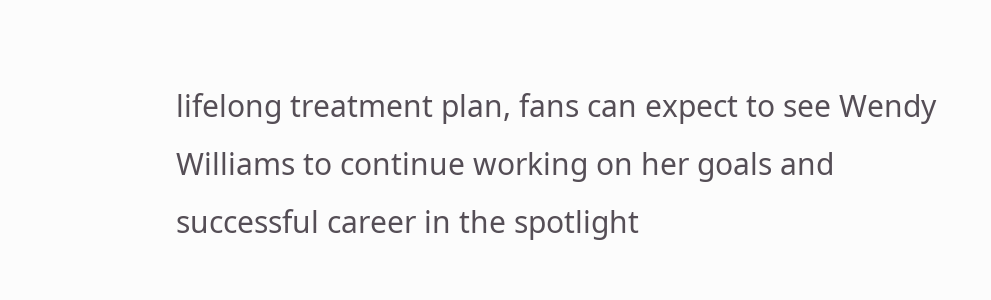lifelong treatment plan, fans can expect to see Wendy Williams to continue working on her goals and successful career in the spotlight